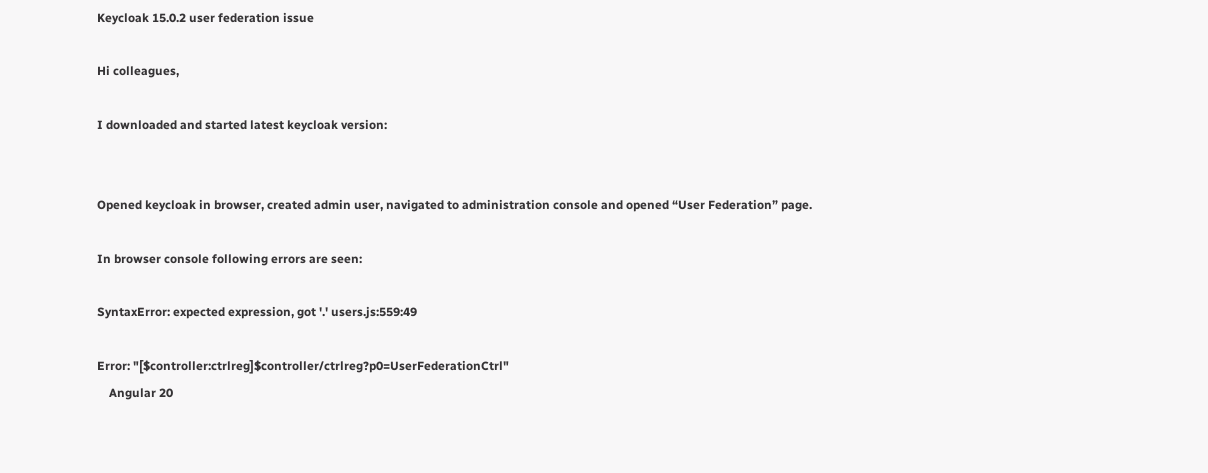Keycloak 15.0.2 user federation issue

Hi colleagues,

I downloaded and started latest keycloak version:


Opened keycloak in browser, created admin user, navigated to administration console and opened “User Federation” page.

In browser console following errors are seen:

SyntaxError: expected expression, got '.' users.js:559:49

Error: "[$controller:ctrlreg]$controller/ctrlreg?p0=UserFederationCtrl"
    Angular 20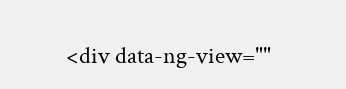<div data-ng-view=""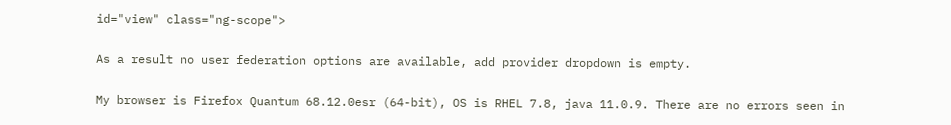id="view" class="ng-scope">

As a result no user federation options are available, add provider dropdown is empty.

My browser is Firefox Quantum 68.12.0esr (64-bit), OS is RHEL 7.8, java 11.0.9. There are no errors seen in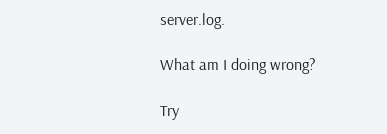server.log.

What am I doing wrong?

Try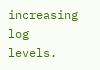increasing log levels.